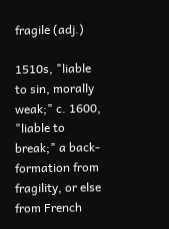fragile (adj.)

1510s, "liable to sin, morally weak;" c. 1600, "liable to break;" a back-formation from fragility, or else from French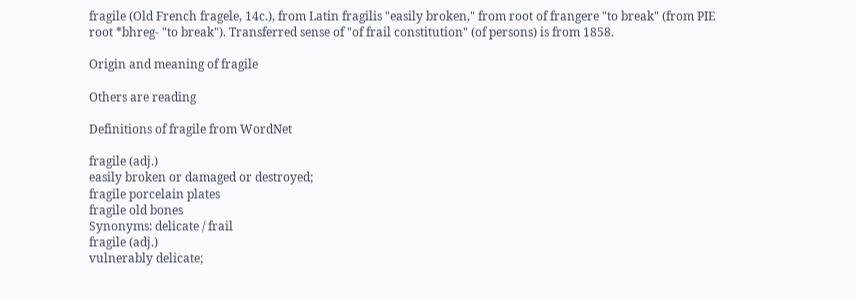fragile (Old French fragele, 14c.), from Latin fragilis "easily broken," from root of frangere "to break" (from PIE root *bhreg- "to break"). Transferred sense of "of frail constitution" (of persons) is from 1858.

Origin and meaning of fragile

Others are reading

Definitions of fragile from WordNet

fragile (adj.)
easily broken or damaged or destroyed;
fragile porcelain plates
fragile old bones
Synonyms: delicate / frail
fragile (adj.)
vulnerably delicate;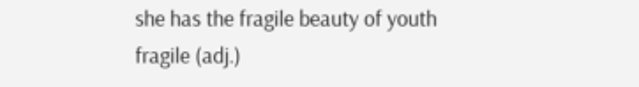she has the fragile beauty of youth
fragile (adj.)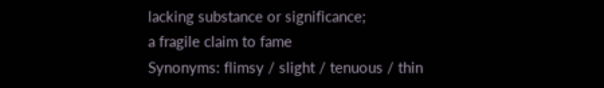lacking substance or significance;
a fragile claim to fame
Synonyms: flimsy / slight / tenuous / thin